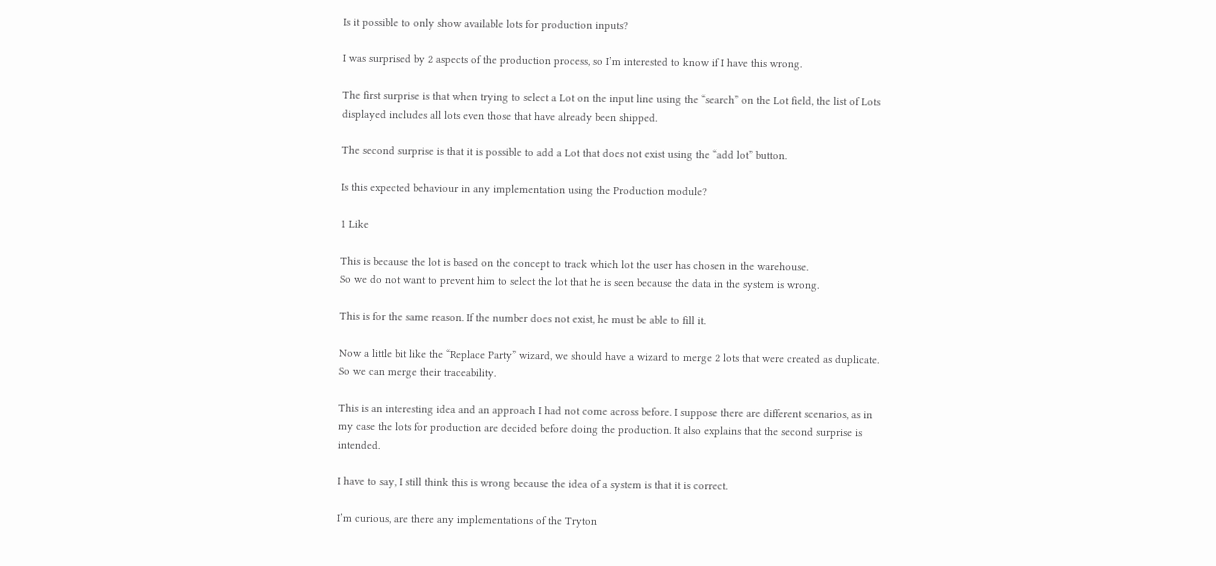Is it possible to only show available lots for production inputs?

I was surprised by 2 aspects of the production process, so I’m interested to know if I have this wrong.

The first surprise is that when trying to select a Lot on the input line using the “search” on the Lot field, the list of Lots displayed includes all lots even those that have already been shipped.

The second surprise is that it is possible to add a Lot that does not exist using the “add lot” button.

Is this expected behaviour in any implementation using the Production module?

1 Like

This is because the lot is based on the concept to track which lot the user has chosen in the warehouse.
So we do not want to prevent him to select the lot that he is seen because the data in the system is wrong.

This is for the same reason. If the number does not exist, he must be able to fill it.

Now a little bit like the “Replace Party” wizard, we should have a wizard to merge 2 lots that were created as duplicate. So we can merge their traceability.

This is an interesting idea and an approach I had not come across before. I suppose there are different scenarios, as in my case the lots for production are decided before doing the production. It also explains that the second surprise is intended.

I have to say, I still think this is wrong because the idea of a system is that it is correct.

I’m curious, are there any implementations of the Tryton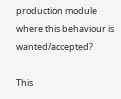production module where this behaviour is wanted/accepted?

This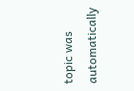topic was automatically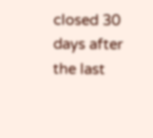closed 30 days after the last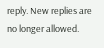reply. New replies are no longer allowed.